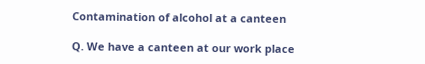Contamination of alcohol at a canteen

Q. We have a canteen at our work place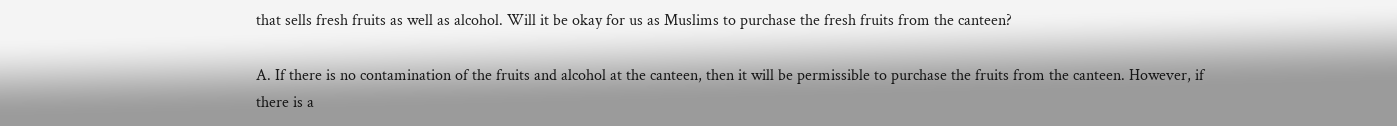that sells fresh fruits as well as alcohol. Will it be okay for us as Muslims to purchase the fresh fruits from the canteen?

A. If there is no contamination of the fruits and alcohol at the canteen, then it will be permissible to purchase the fruits from the canteen. However, if there is a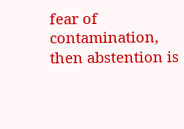fear of contamination, then abstention is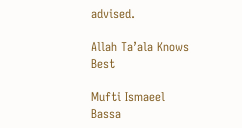advised.

Allah Ta’ala Knows Best

Mufti Ismaeel Bassa